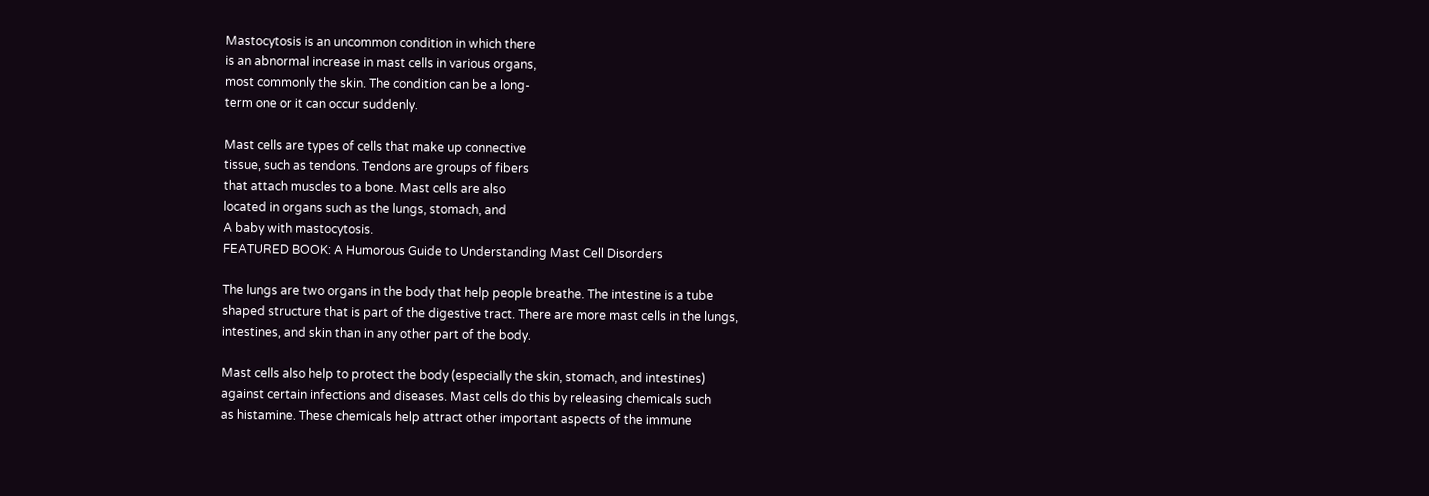Mastocytosis is an uncommon condition in which there
is an abnormal increase in mast cells in various organs,
most commonly the skin. The condition can be a long-
term one or it can occur suddenly.

Mast cells are types of cells that make up connective
tissue, such as tendons. Tendons are groups of fibers
that attach muscles to a bone. Mast cells are also
located in organs such as the lungs, stomach, and
A baby with mastocytosis.
FEATURED BOOK: A Humorous Guide to Understanding Mast Cell Disorders

The lungs are two organs in the body that help people breathe. The intestine is a tube
shaped structure that is part of the digestive tract. There are more mast cells in the lungs,
intestines, and skin than in any other part of the body.

Mast cells also help to protect the body (especially the skin, stomach, and intestines)
against certain infections and diseases. Mast cells do this by releasing chemicals such
as histamine. These chemicals help attract other important aspects of the immune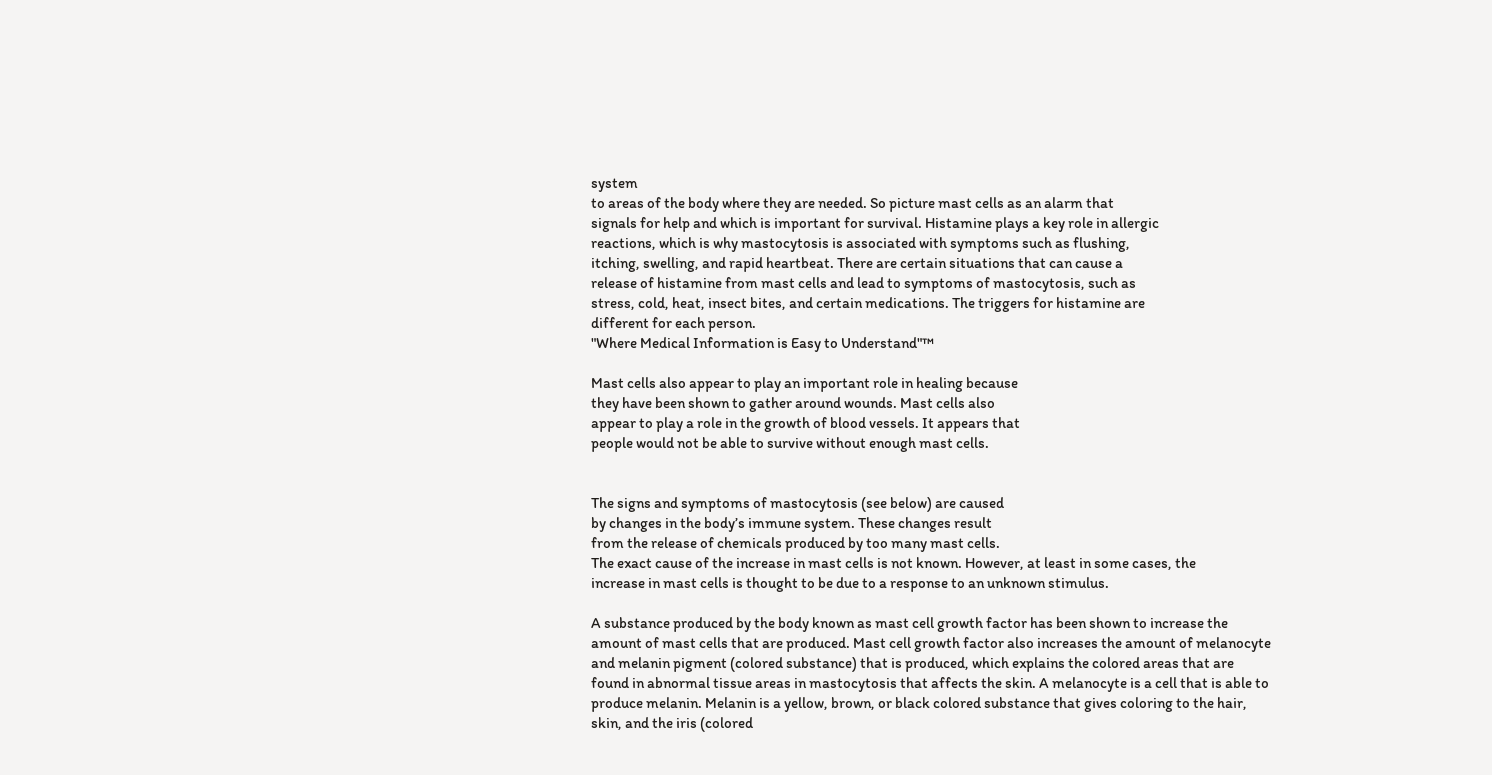system
to areas of the body where they are needed. So picture mast cells as an alarm that
signals for help and which is important for survival. Histamine plays a key role in allergic
reactions, which is why mastocytosis is associated with symptoms such as flushing,
itching, swelling, and rapid heartbeat. There are certain situations that can cause a
release of histamine from mast cells and lead to symptoms of mastocytosis, such as
stress, cold, heat, insect bites, and certain medications. The triggers for histamine are
different for each person.
"Where Medical Information is Easy to Understand"™

Mast cells also appear to play an important role in healing because
they have been shown to gather around wounds. Mast cells also
appear to play a role in the growth of blood vessels. It appears that
people would not be able to survive without enough mast cells.


The signs and symptoms of mastocytosis (see below) are caused
by changes in the body’s immune system. These changes result
from the release of chemicals produced by too many mast cells.
The exact cause of the increase in mast cells is not known. However, at least in some cases, the
increase in mast cells is thought to be due to a response to an unknown stimulus.

A substance produced by the body known as mast cell growth factor has been shown to increase the
amount of mast cells that are produced. Mast cell growth factor also increases the amount of melanocyte
and melanin pigment (colored substance) that is produced, which explains the colored areas that are
found in abnormal tissue areas in mastocytosis that affects the skin. A melanocyte is a cell that is able to
produce melanin. Melanin is a yellow, brown, or black colored substance that gives coloring to the hair,
skin, and the iris (colored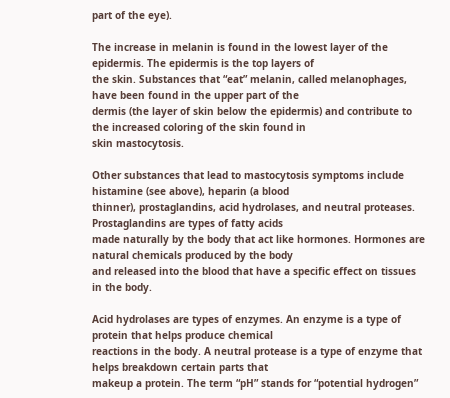part of the eye).

The increase in melanin is found in the lowest layer of the epidermis. The epidermis is the top layers of
the skin. Substances that “eat” melanin, called melanophages, have been found in the upper part of the
dermis (the layer of skin below the epidermis) and contribute to the increased coloring of the skin found in
skin mastocytosis.

Other substances that lead to mastocytosis symptoms include histamine (see above), heparin (a blood
thinner), prostaglandins, acid hydrolases, and neutral proteases. Prostaglandins are types of fatty acids
made naturally by the body that act like hormones. Hormones are natural chemicals produced by the body
and released into the blood that have a specific effect on tissues in the body.

Acid hydrolases are types of enzymes. An enzyme is a type of protein that helps produce chemical
reactions in the body. A neutral protease is a type of enzyme that helps breakdown certain parts that
makeup a protein. The term “pH” stands for “potential hydrogen”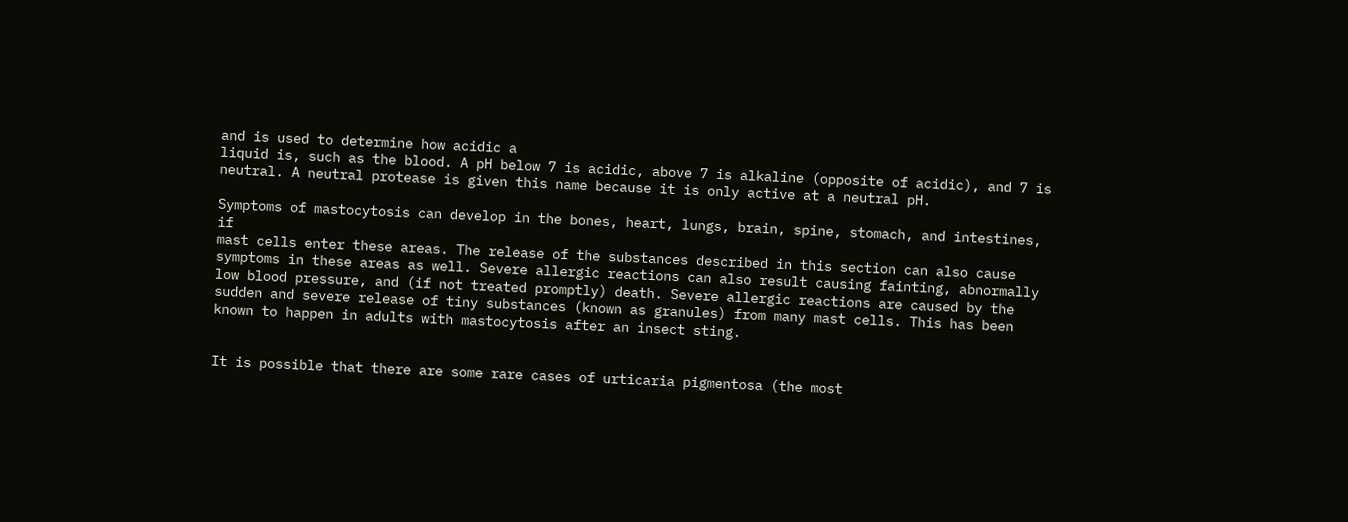and is used to determine how acidic a
liquid is, such as the blood. A pH below 7 is acidic, above 7 is alkaline (opposite of acidic), and 7 is
neutral. A neutral protease is given this name because it is only active at a neutral pH.

Symptoms of mastocytosis can develop in the bones, heart, lungs, brain, spine, stomach, and intestines, if
mast cells enter these areas. The release of the substances described in this section can also cause
symptoms in these areas as well. Severe allergic reactions can also result causing fainting, abnormally
low blood pressure, and (if not treated promptly) death. Severe allergic reactions are caused by the
sudden and severe release of tiny substances (known as granules) from many mast cells. This has been
known to happen in adults with mastocytosis after an insect sting.


It is possible that there are some rare cases of urticaria pigmentosa (the most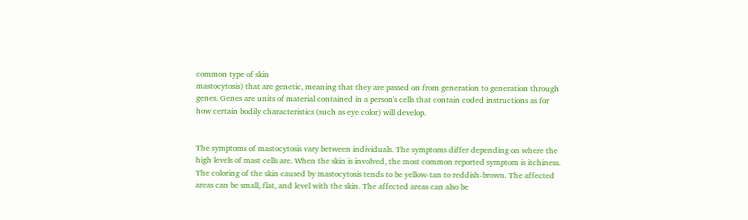common type of skin
mastocytosis) that are genetic, meaning that they are passed on from generation to generation through
genes. Genes are units of material contained in a person's cells that contain coded instructions as for
how certain bodily characteristics (such as eye color) will develop.


The symptoms of mastocytosis vary between individuals. The symptoms differ depending on where the
high levels of mast cells are. When the skin is involved, the most common reported symptom is itchiness.
The coloring of the skin caused by mastocytosis tends to be yellow-tan to reddish-brown. The affected
areas can be small, flat, and level with the skin. The affected areas can also be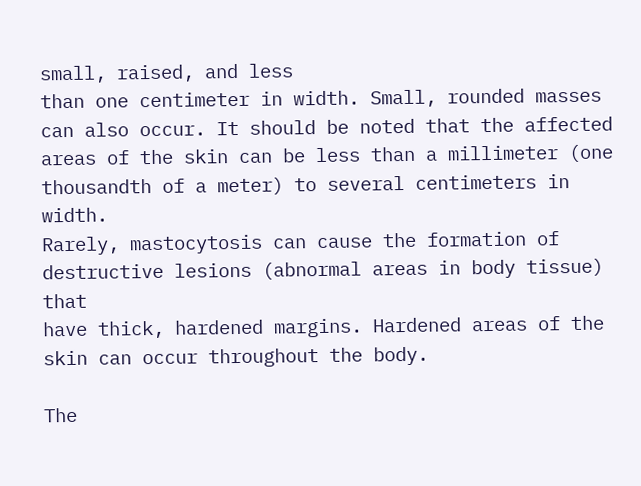small, raised, and less
than one centimeter in width. Small, rounded masses can also occur. It should be noted that the affected
areas of the skin can be less than a millimeter (one thousandth of a meter) to several centimeters in width.
Rarely, mastocytosis can cause the formation of destructive lesions (abnormal areas in body tissue) that
have thick, hardened margins. Hardened areas of the skin can occur throughout the body.

The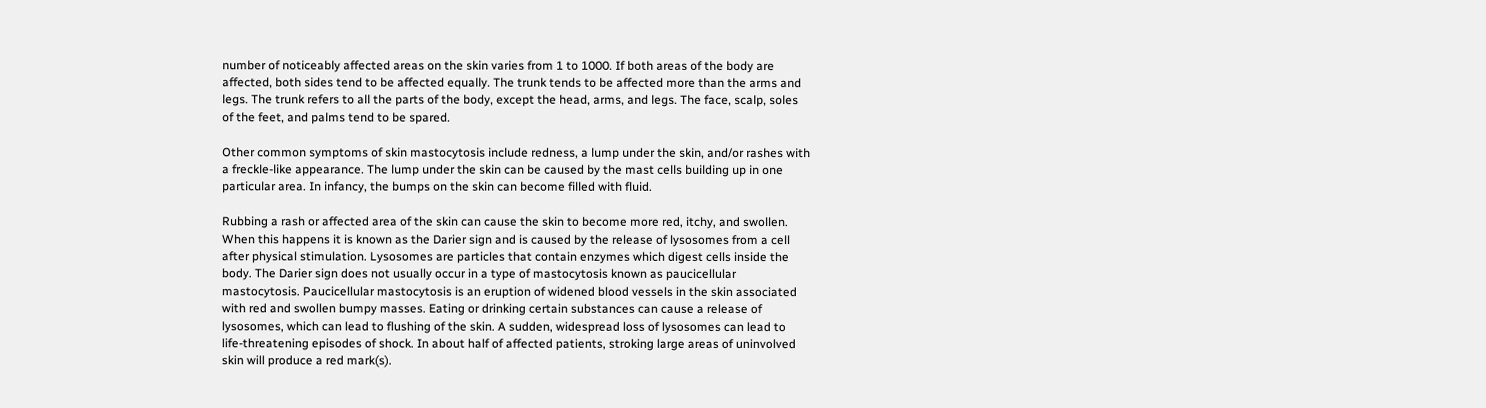number of noticeably affected areas on the skin varies from 1 to 1000. If both areas of the body are
affected, both sides tend to be affected equally. The trunk tends to be affected more than the arms and
legs. The trunk refers to all the parts of the body, except the head, arms, and legs. The face, scalp, soles
of the feet, and palms tend to be spared.

Other common symptoms of skin mastocytosis include redness, a lump under the skin, and/or rashes with
a freckle-like appearance. The lump under the skin can be caused by the mast cells building up in one
particular area. In infancy, the bumps on the skin can become filled with fluid.

Rubbing a rash or affected area of the skin can cause the skin to become more red, itchy, and swollen.
When this happens it is known as the Darier sign and is caused by the release of lysosomes from a cell
after physical stimulation. Lysosomes are particles that contain enzymes which digest cells inside the
body. The Darier sign does not usually occur in a type of mastocytosis known as paucicellular
mastocytosis. Paucicellular mastocytosis is an eruption of widened blood vessels in the skin associated
with red and swollen bumpy masses. Eating or drinking certain substances can cause a release of
lysosomes, which can lead to flushing of the skin. A sudden, widespread loss of lysosomes can lead to
life-threatening episodes of shock. In about half of affected patients, stroking large areas of uninvolved
skin will produce a red mark(s).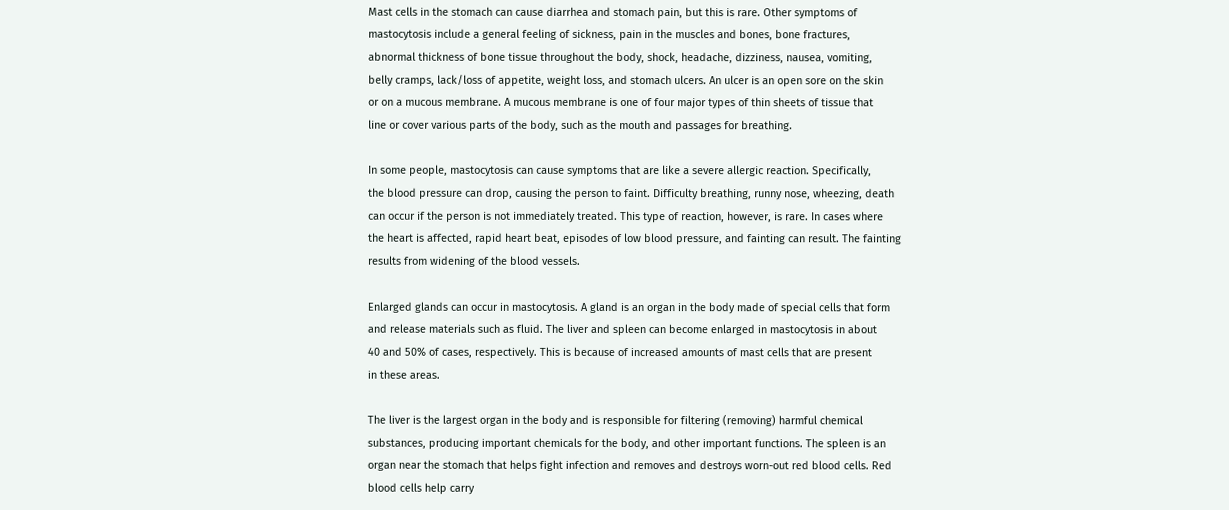Mast cells in the stomach can cause diarrhea and stomach pain, but this is rare. Other symptoms of
mastocytosis include a general feeling of sickness, pain in the muscles and bones, bone fractures,
abnormal thickness of bone tissue throughout the body, shock, headache, dizziness, nausea, vomiting,
belly cramps, lack/loss of appetite, weight loss, and stomach ulcers. An ulcer is an open sore on the skin
or on a mucous membrane. A mucous membrane is one of four major types of thin sheets of tissue that
line or cover various parts of the body, such as the mouth and passages for breathing.

In some people, mastocytosis can cause symptoms that are like a severe allergic reaction. Specifically,
the blood pressure can drop, causing the person to faint. Difficulty breathing, runny nose, wheezing, death
can occur if the person is not immediately treated. This type of reaction, however, is rare. In cases where
the heart is affected, rapid heart beat, episodes of low blood pressure, and fainting can result. The fainting
results from widening of the blood vessels.

Enlarged glands can occur in mastocytosis. A gland is an organ in the body made of special cells that form
and release materials such as fluid. The liver and spleen can become enlarged in mastocytosis in about
40 and 50% of cases, respectively. This is because of increased amounts of mast cells that are present
in these areas.

The liver is the largest organ in the body and is responsible for filtering (removing) harmful chemical
substances, producing important chemicals for the body, and other important functions. The spleen is an
organ near the stomach that helps fight infection and removes and destroys worn-out red blood cells. Red
blood cells help carry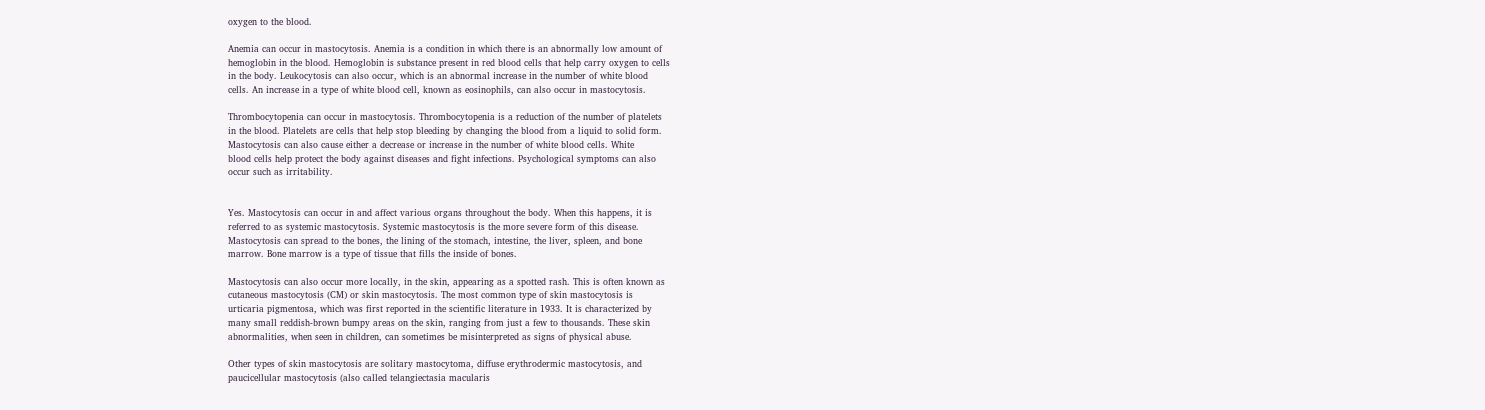oxygen to the blood.

Anemia can occur in mastocytosis. Anemia is a condition in which there is an abnormally low amount of
hemoglobin in the blood. Hemoglobin is substance present in red blood cells that help carry oxygen to cells
in the body. Leukocytosis can also occur, which is an abnormal increase in the number of white blood
cells. An increase in a type of white blood cell, known as eosinophils, can also occur in mastocytosis.

Thrombocytopenia can occur in mastocytosis. Thrombocytopenia is a reduction of the number of platelets
in the blood. Platelets are cells that help stop bleeding by changing the blood from a liquid to solid form.
Mastocytosis can also cause either a decrease or increase in the number of white blood cells. White
blood cells help protect the body against diseases and fight infections. Psychological symptoms can also
occur such as irritability.


Yes. Mastocytosis can occur in and affect various organs throughout the body. When this happens, it is
referred to as systemic mastocytosis. Systemic mastocytosis is the more severe form of this disease.
Mastocytosis can spread to the bones, the lining of the stomach, intestine, the liver, spleen, and bone
marrow. Bone marrow is a type of tissue that fills the inside of bones.

Mastocytosis can also occur more locally, in the skin, appearing as a spotted rash. This is often known as
cutaneous mastocytosis (CM) or skin mastocytosis. The most common type of skin mastocytosis is
urticaria pigmentosa, which was first reported in the scientific literature in 1933. It is characterized by
many small reddish-brown bumpy areas on the skin, ranging from just a few to thousands. These skin
abnormalities, when seen in children, can sometimes be misinterpreted as signs of physical abuse.

Other types of skin mastocytosis are solitary mastocytoma, diffuse erythrodermic mastocytosis, and
paucicellular mastocytosis (also called telangiectasia macularis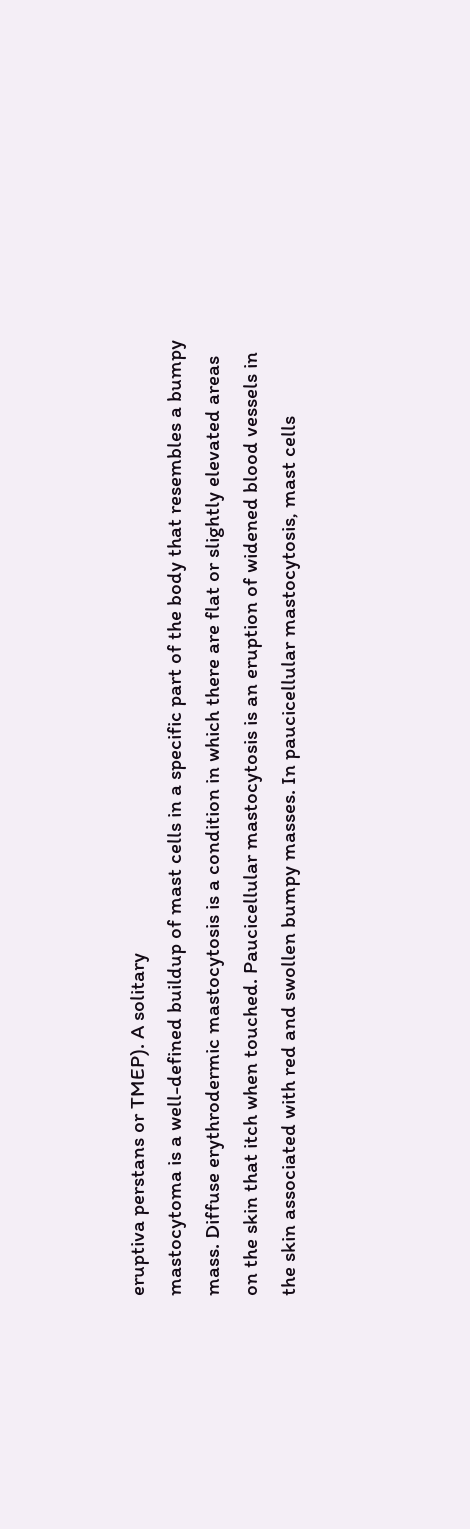eruptiva perstans or TMEP). A solitary
mastocytoma is a well-defined buildup of mast cells in a specific part of the body that resembles a bumpy
mass. Diffuse erythrodermic mastocytosis is a condition in which there are flat or slightly elevated areas
on the skin that itch when touched. Paucicellular mastocytosis is an eruption of widened blood vessels in
the skin associated with red and swollen bumpy masses. In paucicellular mastocytosis, mast cells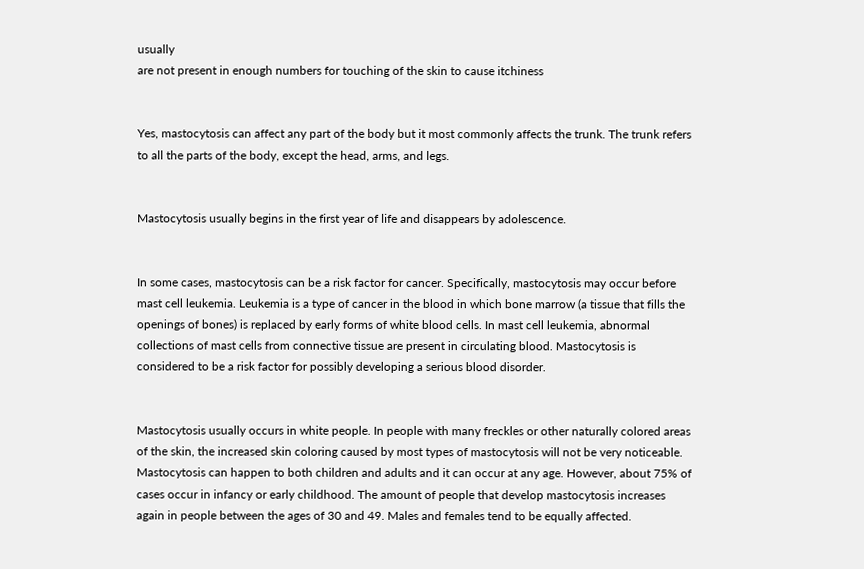usually
are not present in enough numbers for touching of the skin to cause itchiness


Yes, mastocytosis can affect any part of the body but it most commonly affects the trunk. The trunk refers
to all the parts of the body, except the head, arms, and legs.


Mastocytosis usually begins in the first year of life and disappears by adolescence.


In some cases, mastocytosis can be a risk factor for cancer. Specifically, mastocytosis may occur before
mast cell leukemia. Leukemia is a type of cancer in the blood in which bone marrow (a tissue that fills the
openings of bones) is replaced by early forms of white blood cells. In mast cell leukemia, abnormal
collections of mast cells from connective tissue are present in circulating blood. Mastocytosis is
considered to be a risk factor for possibly developing a serious blood disorder.


Mastocytosis usually occurs in white people. In people with many freckles or other naturally colored areas
of the skin, the increased skin coloring caused by most types of mastocytosis will not be very noticeable.
Mastocytosis can happen to both children and adults and it can occur at any age. However, about 75% of
cases occur in infancy or early childhood. The amount of people that develop mastocytosis increases
again in people between the ages of 30 and 49. Males and females tend to be equally affected.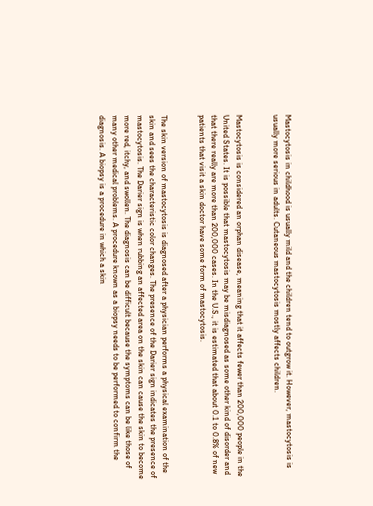Mastocytosis in childhood is usually mild and the children tend to outgrow it. However, mastocytosis is
usually more serious in adults. Cutaneous mastocytosis mostly affects children.


Mastocytosis is considered an orphan disease, meaning that it affects fewer than 200,000 people in the
United States. It is possible that mastocytosis may be misdiagnosed as some other kind of disorder and
that there really are more than 200,000 cases. In the U.S., it is estimated that about 0.1 to 0.8% of new
patients that visit a skin doctor have some form of mastocytosis.


The skin version of mastocytosis is diagnosed after a physician performs a physical examination of the
skin and sees the characteristic color changes. The presence of the Darier sign indicates the presence of
mastocytosis. The Darier sign is when rubbing an affected area on the skin can cause the skin to become
more red, itchy, and swollen. The diagnosis can be difficult because the symptoms can be like those of
many other medical problems. A procedure known as a biopsy needs to be performed to confirm the
diagnosis. A biopsy is a procedure in which a skin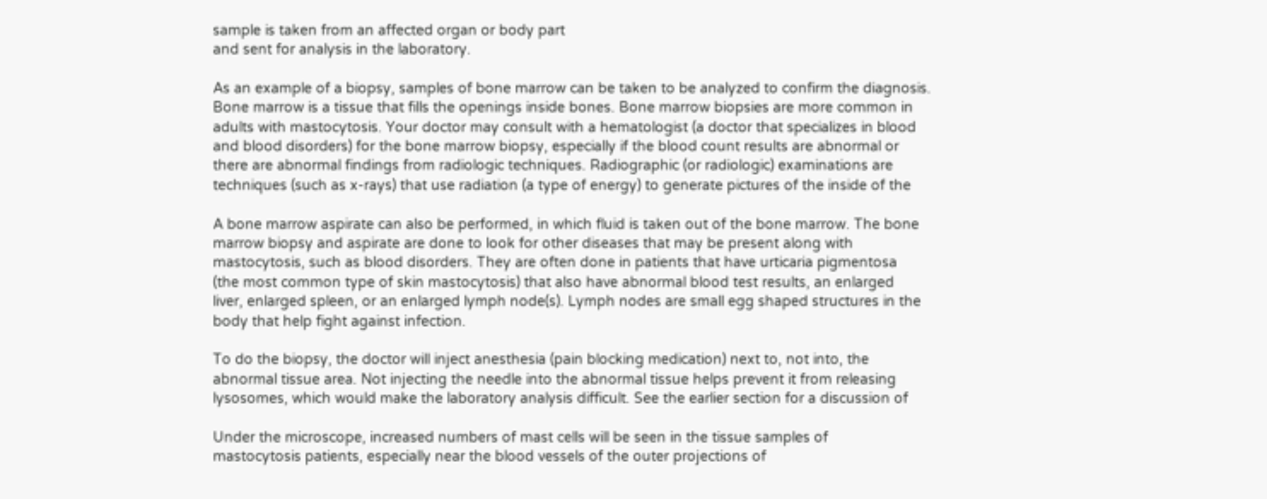sample is taken from an affected organ or body part
and sent for analysis in the laboratory.

As an example of a biopsy, samples of bone marrow can be taken to be analyzed to confirm the diagnosis.
Bone marrow is a tissue that fills the openings inside bones. Bone marrow biopsies are more common in
adults with mastocytosis. Your doctor may consult with a hematologist (a doctor that specializes in blood
and blood disorders) for the bone marrow biopsy, especially if the blood count results are abnormal or
there are abnormal findings from radiologic techniques. Radiographic (or radiologic) examinations are
techniques (such as x-rays) that use radiation (a type of energy) to generate pictures of the inside of the

A bone marrow aspirate can also be performed, in which fluid is taken out of the bone marrow. The bone
marrow biopsy and aspirate are done to look for other diseases that may be present along with
mastocytosis, such as blood disorders. They are often done in patients that have urticaria pigmentosa
(the most common type of skin mastocytosis) that also have abnormal blood test results, an enlarged
liver, enlarged spleen, or an enlarged lymph node(s). Lymph nodes are small egg shaped structures in the
body that help fight against infection.

To do the biopsy, the doctor will inject anesthesia (pain blocking medication) next to, not into, the
abnormal tissue area. Not injecting the needle into the abnormal tissue helps prevent it from releasing
lysosomes, which would make the laboratory analysis difficult. See the earlier section for a discussion of

Under the microscope, increased numbers of mast cells will be seen in the tissue samples of
mastocytosis patients, especially near the blood vessels of the outer projections of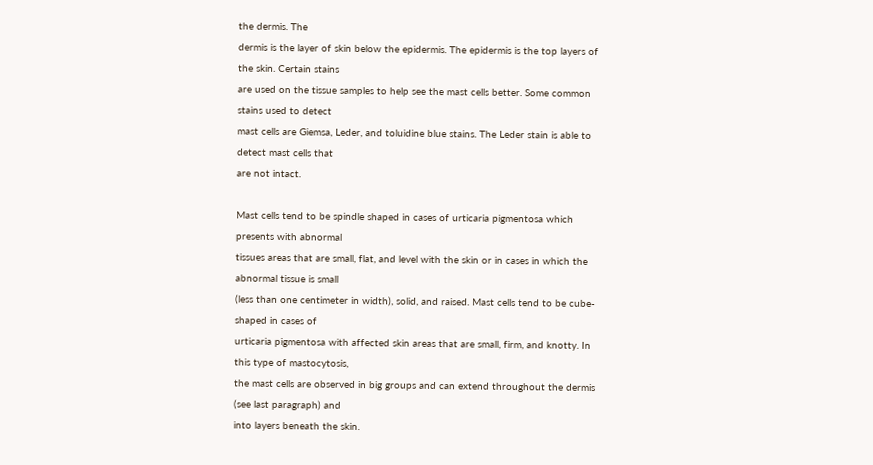the dermis. The
dermis is the layer of skin below the epidermis. The epidermis is the top layers of the skin. Certain stains
are used on the tissue samples to help see the mast cells better. Some common stains used to detect
mast cells are Giemsa, Leder, and toluidine blue stains. The Leder stain is able to detect mast cells that
are not intact.

Mast cells tend to be spindle shaped in cases of urticaria pigmentosa which presents with abnormal
tissues areas that are small, flat, and level with the skin or in cases in which the abnormal tissue is small
(less than one centimeter in width), solid, and raised. Mast cells tend to be cube-shaped in cases of
urticaria pigmentosa with affected skin areas that are small, firm, and knotty. In this type of mastocytosis,
the mast cells are observed in big groups and can extend throughout the dermis (see last paragraph) and
into layers beneath the skin.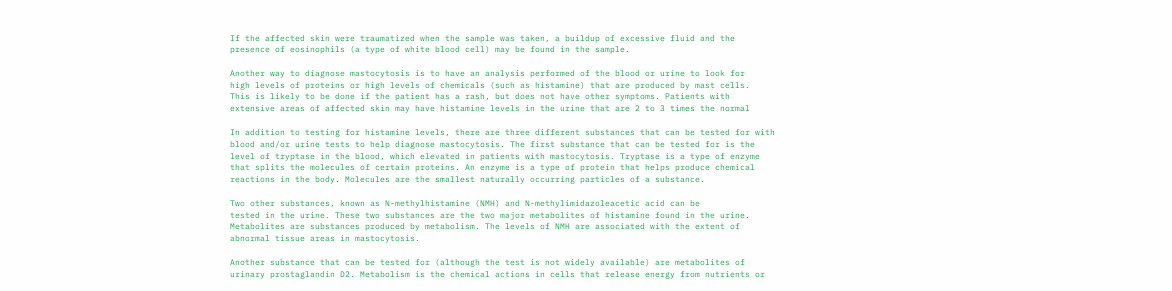If the affected skin were traumatized when the sample was taken, a buildup of excessive fluid and the
presence of eosinophils (a type of white blood cell) may be found in the sample.

Another way to diagnose mastocytosis is to have an analysis performed of the blood or urine to look for
high levels of proteins or high levels of chemicals (such as histamine) that are produced by mast cells.
This is likely to be done if the patient has a rash, but does not have other symptoms. Patients with
extensive areas of affected skin may have histamine levels in the urine that are 2 to 3 times the normal

In addition to testing for histamine levels, there are three different substances that can be tested for with
blood and/or urine tests to help diagnose mastocytosis. The first substance that can be tested for is the
level of tryptase in the blood, which elevated in patients with mastocytosis. Tryptase is a type of enzyme
that splits the molecules of certain proteins. An enzyme is a type of protein that helps produce chemical
reactions in the body. Molecules are the smallest naturally occurring particles of a substance.

Two other substances, known as N-methylhistamine (NMH) and N-methylimidazoleacetic acid can be
tested in the urine. These two substances are the two major metabolites of histamine found in the urine.
Metabolites are substances produced by metabolism. The levels of NMH are associated with the extent of
abnormal tissue areas in mastocytosis.

Another substance that can be tested for (although the test is not widely available) are metabolites of
urinary prostaglandin D2. Metabolism is the chemical actions in cells that release energy from nutrients or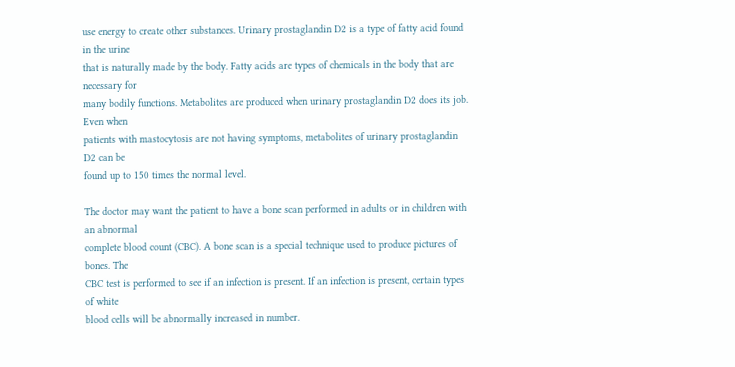use energy to create other substances. Urinary prostaglandin D2 is a type of fatty acid found in the urine
that is naturally made by the body. Fatty acids are types of chemicals in the body that are necessary for
many bodily functions. Metabolites are produced when urinary prostaglandin D2 does its job. Even when
patients with mastocytosis are not having symptoms, metabolites of urinary prostaglandin D2 can be
found up to 150 times the normal level.

The doctor may want the patient to have a bone scan performed in adults or in children with an abnormal
complete blood count (CBC). A bone scan is a special technique used to produce pictures of bones. The
CBC test is performed to see if an infection is present. If an infection is present, certain types of white
blood cells will be abnormally increased in number.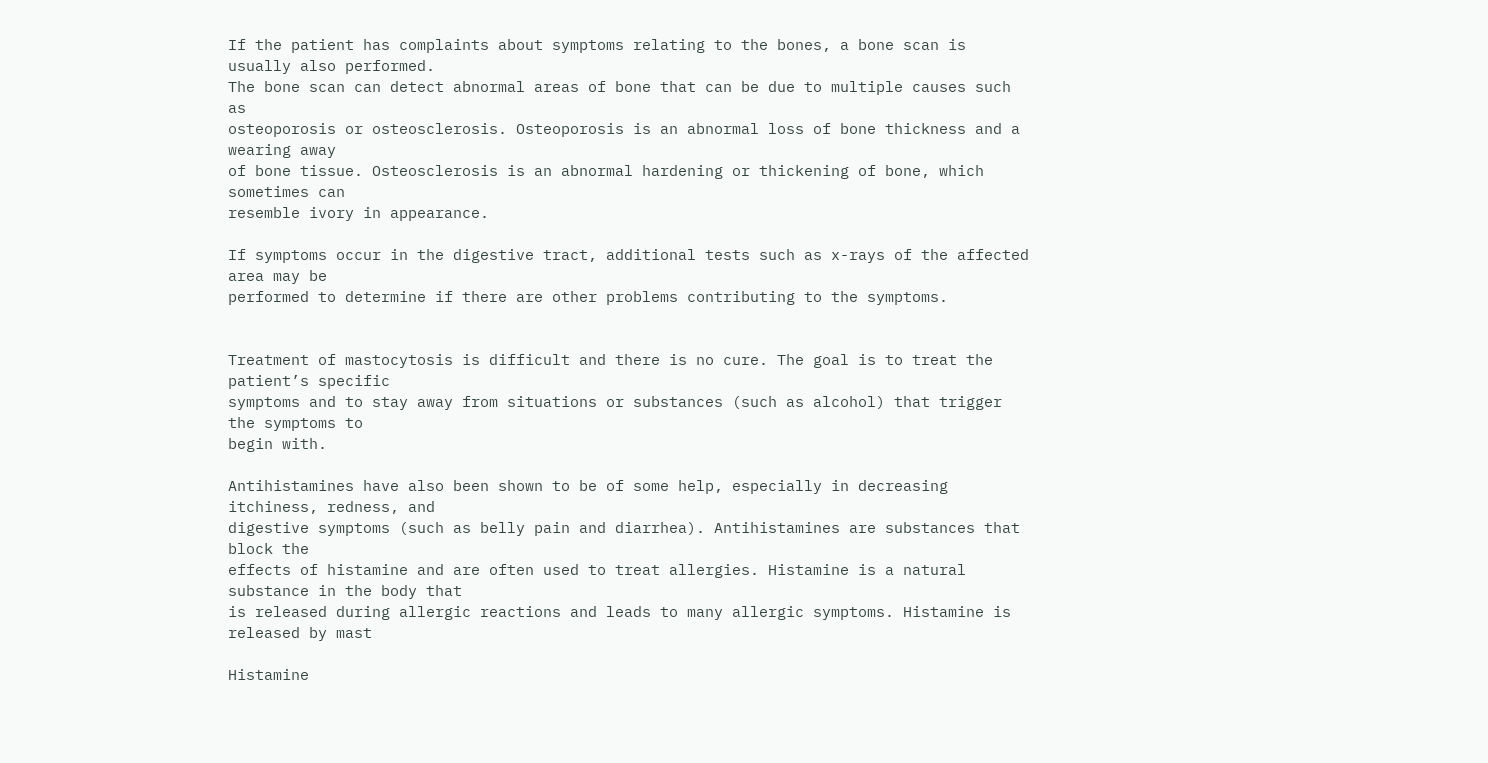If the patient has complaints about symptoms relating to the bones, a bone scan is usually also performed.
The bone scan can detect abnormal areas of bone that can be due to multiple causes such as
osteoporosis or osteosclerosis. Osteoporosis is an abnormal loss of bone thickness and a wearing away
of bone tissue. Osteosclerosis is an abnormal hardening or thickening of bone, which sometimes can
resemble ivory in appearance.

If symptoms occur in the digestive tract, additional tests such as x-rays of the affected area may be
performed to determine if there are other problems contributing to the symptoms.


Treatment of mastocytosis is difficult and there is no cure. The goal is to treat the patient’s specific
symptoms and to stay away from situations or substances (such as alcohol) that trigger the symptoms to
begin with.

Antihistamines have also been shown to be of some help, especially in decreasing itchiness, redness, and
digestive symptoms (such as belly pain and diarrhea). Antihistamines are substances that block the
effects of histamine and are often used to treat allergies. Histamine is a natural substance in the body that
is released during allergic reactions and leads to many allergic symptoms. Histamine is released by mast

Histamine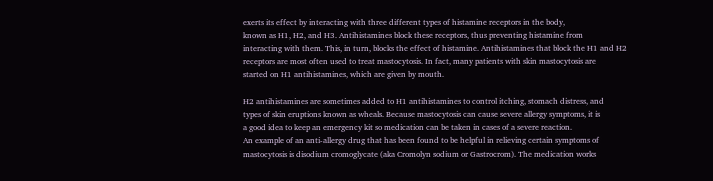exerts its effect by interacting with three different types of histamine receptors in the body,
known as H1, H2, and H3. Antihistamines block these receptors, thus preventing histamine from
interacting with them. This, in turn, blocks the effect of histamine. Antihistamines that block the H1 and H2
receptors are most often used to treat mastocytosis. In fact, many patients with skin mastocytosis are
started on H1 antihistamines, which are given by mouth.

H2 antihistamines are sometimes added to H1 antihistamines to control itching, stomach distress, and
types of skin eruptions known as wheals. Because mastocytosis can cause severe allergy symptoms, it is
a good idea to keep an emergency kit so medication can be taken in cases of a severe reaction.
An example of an anti-allergy drug that has been found to be helpful in relieving certain symptoms of
mastocytosis is disodium cromoglycate (aka Cromolyn sodium or Gastrocrom). The medication works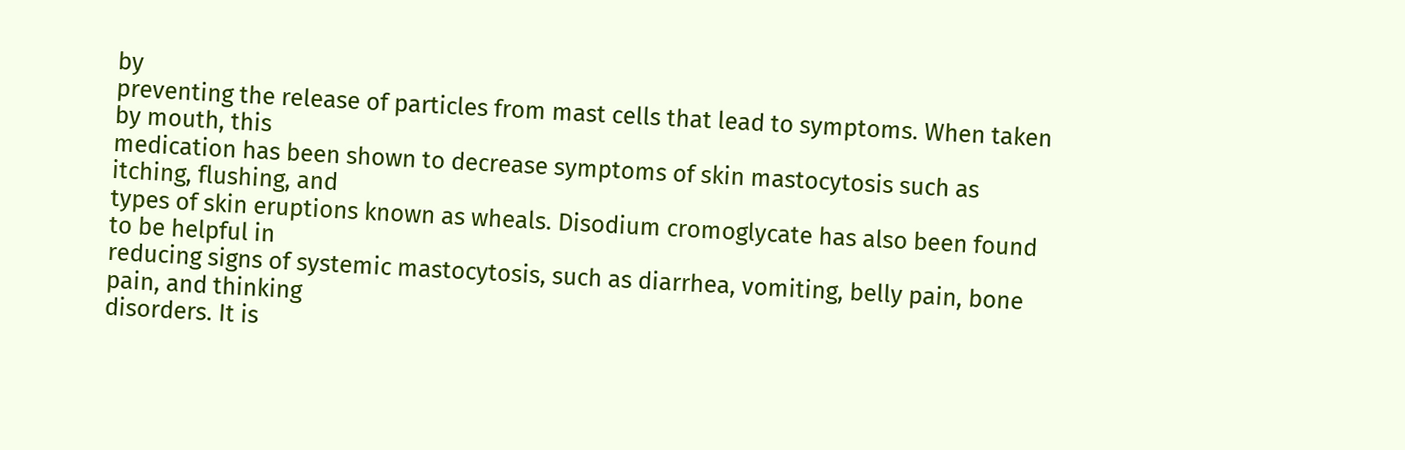by
preventing the release of particles from mast cells that lead to symptoms. When taken by mouth, this
medication has been shown to decrease symptoms of skin mastocytosis such as itching, flushing, and
types of skin eruptions known as wheals. Disodium cromoglycate has also been found to be helpful in
reducing signs of systemic mastocytosis, such as diarrhea, vomiting, belly pain, bone pain, and thinking
disorders. It is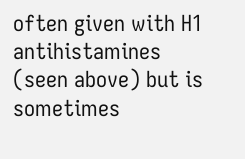often given with H1 antihistamines (seen above) but is sometimes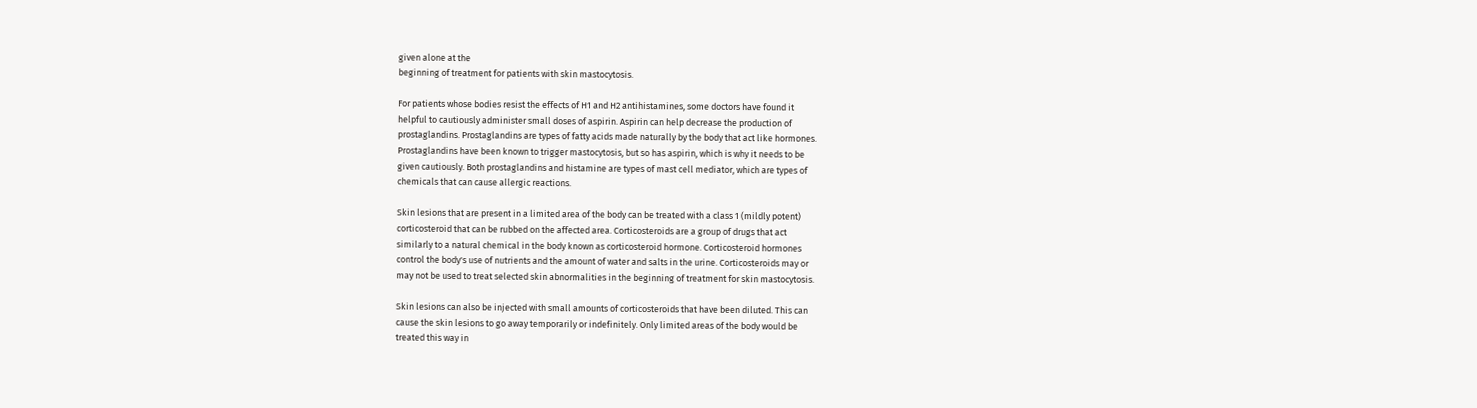given alone at the
beginning of treatment for patients with skin mastocytosis.

For patients whose bodies resist the effects of H1 and H2 antihistamines, some doctors have found it
helpful to cautiously administer small doses of aspirin. Aspirin can help decrease the production of
prostaglandins. Prostaglandins are types of fatty acids made naturally by the body that act like hormones.
Prostaglandins have been known to trigger mastocytosis, but so has aspirin, which is why it needs to be
given cautiously. Both prostaglandins and histamine are types of mast cell mediator, which are types of
chemicals that can cause allergic reactions.

Skin lesions that are present in a limited area of the body can be treated with a class 1 (mildly potent)
corticosteroid that can be rubbed on the affected area. Corticosteroids are a group of drugs that act
similarly to a natural chemical in the body known as corticosteroid hormone. Corticosteroid hormones
control the body's use of nutrients and the amount of water and salts in the urine. Corticosteroids may or
may not be used to treat selected skin abnormalities in the beginning of treatment for skin mastocytosis.

Skin lesions can also be injected with small amounts of corticosteroids that have been diluted. This can
cause the skin lesions to go away temporarily or indefinitely. Only limited areas of the body would be
treated this way in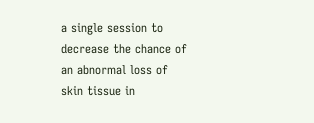a single session to decrease the chance of an abnormal loss of skin tissue in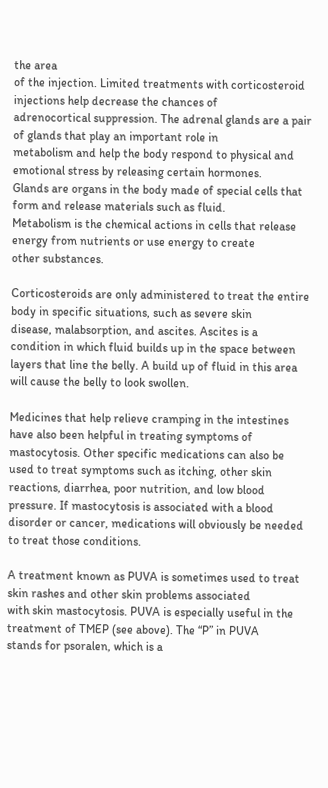the area
of the injection. Limited treatments with corticosteroid injections help decrease the chances of
adrenocortical suppression. The adrenal glands are a pair of glands that play an important role in
metabolism and help the body respond to physical and emotional stress by releasing certain hormones.
Glands are organs in the body made of special cells that form and release materials such as fluid.
Metabolism is the chemical actions in cells that release energy from nutrients or use energy to create
other substances.

Corticosteroids are only administered to treat the entire body in specific situations, such as severe skin
disease, malabsorption, and ascites. Ascites is a condition in which fluid builds up in the space between
layers that line the belly. A build up of fluid in this area will cause the belly to look swollen.

Medicines that help relieve cramping in the intestines have also been helpful in treating symptoms of
mastocytosis. Other specific medications can also be used to treat symptoms such as itching, other skin
reactions, diarrhea, poor nutrition, and low blood pressure. If mastocytosis is associated with a blood
disorder or cancer, medications will obviously be needed to treat those conditions.

A treatment known as PUVA is sometimes used to treat skin rashes and other skin problems associated
with skin mastocytosis. PUVA is especially useful in the treatment of TMEP (see above). The “P” in PUVA
stands for psoralen, which is a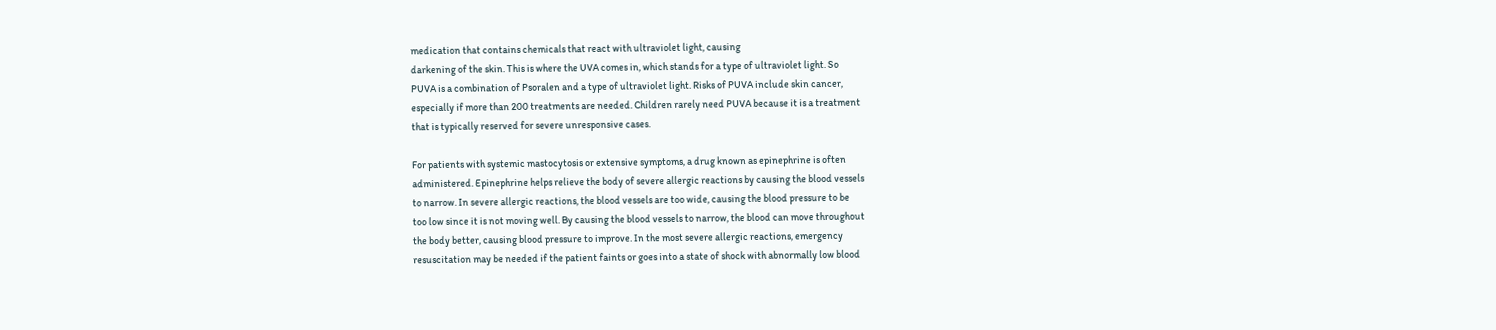medication that contains chemicals that react with ultraviolet light, causing
darkening of the skin. This is where the UVA comes in, which stands for a type of ultraviolet light. So
PUVA is a combination of Psoralen and a type of ultraviolet light. Risks of PUVA include skin cancer,
especially if more than 200 treatments are needed. Children rarely need PUVA because it is a treatment
that is typically reserved for severe unresponsive cases.

For patients with systemic mastocytosis or extensive symptoms, a drug known as epinephrine is often
administered. Epinephrine helps relieve the body of severe allergic reactions by causing the blood vessels
to narrow. In severe allergic reactions, the blood vessels are too wide, causing the blood pressure to be
too low since it is not moving well. By causing the blood vessels to narrow, the blood can move throughout
the body better, causing blood pressure to improve. In the most severe allergic reactions, emergency
resuscitation may be needed if the patient faints or goes into a state of shock with abnormally low blood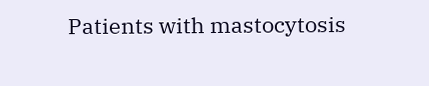Patients with mastocytosis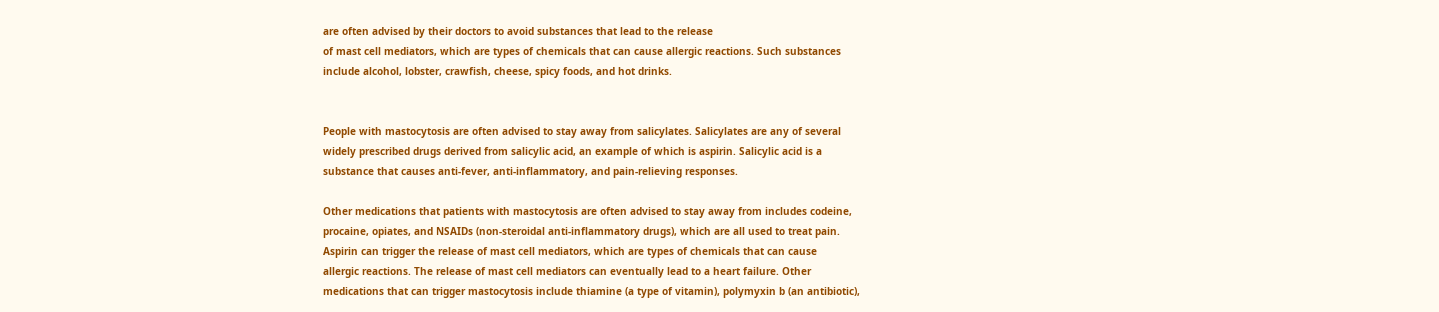are often advised by their doctors to avoid substances that lead to the release
of mast cell mediators, which are types of chemicals that can cause allergic reactions. Such substances
include alcohol, lobster, crawfish, cheese, spicy foods, and hot drinks.


People with mastocytosis are often advised to stay away from salicylates. Salicylates are any of several
widely prescribed drugs derived from salicylic acid, an example of which is aspirin. Salicylic acid is a
substance that causes anti-fever, anti-inflammatory, and pain-relieving responses.

Other medications that patients with mastocytosis are often advised to stay away from includes codeine,
procaine, opiates, and NSAIDs (non-steroidal anti-inflammatory drugs), which are all used to treat pain.
Aspirin can trigger the release of mast cell mediators, which are types of chemicals that can cause
allergic reactions. The release of mast cell mediators can eventually lead to a heart failure. Other
medications that can trigger mastocytosis include thiamine (a type of vitamin), polymyxin b (an antibiotic),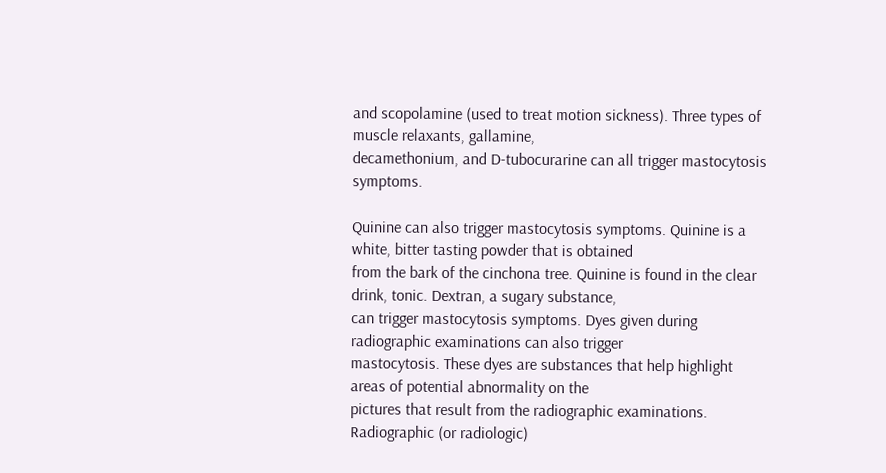and scopolamine (used to treat motion sickness). Three types of muscle relaxants, gallamine,
decamethonium, and D-tubocurarine can all trigger mastocytosis symptoms.

Quinine can also trigger mastocytosis symptoms. Quinine is a white, bitter tasting powder that is obtained
from the bark of the cinchona tree. Quinine is found in the clear drink, tonic. Dextran, a sugary substance,
can trigger mastocytosis symptoms. Dyes given during radiographic examinations can also trigger
mastocytosis. These dyes are substances that help highlight areas of potential abnormality on the
pictures that result from the radiographic examinations. Radiographic (or radiologic)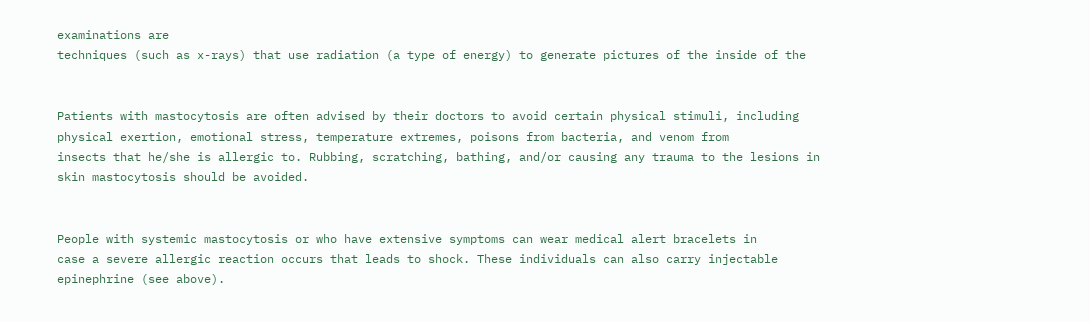examinations are
techniques (such as x-rays) that use radiation (a type of energy) to generate pictures of the inside of the


Patients with mastocytosis are often advised by their doctors to avoid certain physical stimuli, including
physical exertion, emotional stress, temperature extremes, poisons from bacteria, and venom from
insects that he/she is allergic to. Rubbing, scratching, bathing, and/or causing any trauma to the lesions in
skin mastocytosis should be avoided.


People with systemic mastocytosis or who have extensive symptoms can wear medical alert bracelets in
case a severe allergic reaction occurs that leads to shock. These individuals can also carry injectable
epinephrine (see above).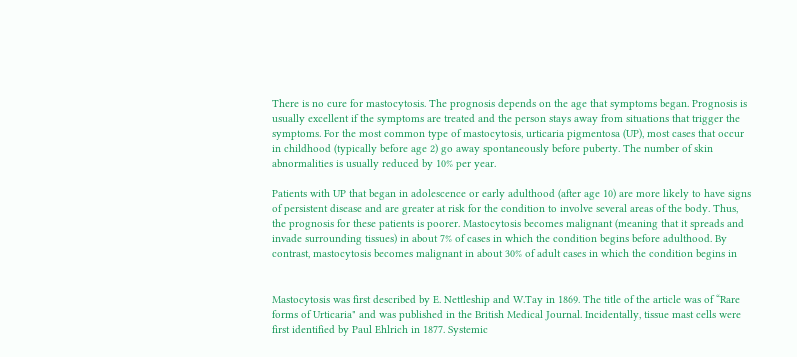There is no cure for mastocytosis. The prognosis depends on the age that symptoms began. Prognosis is
usually excellent if the symptoms are treated and the person stays away from situations that trigger the
symptoms. For the most common type of mastocytosis, urticaria pigmentosa (UP), most cases that occur
in childhood (typically before age 2) go away spontaneously before puberty. The number of skin
abnormalities is usually reduced by 10% per year.

Patients with UP that began in adolescence or early adulthood (after age 10) are more likely to have signs
of persistent disease and are greater at risk for the condition to involve several areas of the body. Thus,
the prognosis for these patients is poorer. Mastocytosis becomes malignant (meaning that it spreads and
invade surrounding tissues) in about 7% of cases in which the condition begins before adulthood. By
contrast, mastocytosis becomes malignant in about 30% of adult cases in which the condition begins in


Mastocytosis was first described by E. Nettleship and W.Tay in 1869. The title of the article was of “Rare
forms of Urticaria" and was published in the British Medical Journal. Incidentally, tissue mast cells were
first identified by Paul Ehlrich in 1877. Systemic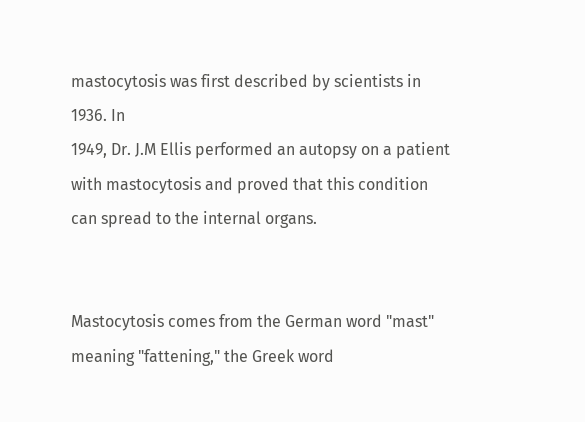mastocytosis was first described by scientists in 1936. In
1949, Dr. J.M Ellis performed an autopsy on a patient with mastocytosis and proved that this condition
can spread to the internal organs.


Mastocytosis comes from the German word "mast" meaning "fattening," the Greek word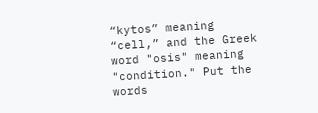“kytos” meaning
“cell,” and the Greek word "osis" meaning "condition." Put the words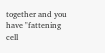together and you have "fattening cell